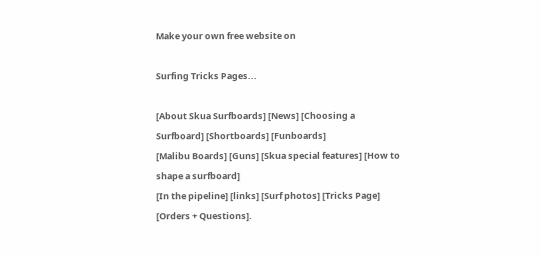Make your own free website on

Surfing Tricks Pages...

[About Skua Surfboards] [News] [Choosing a Surfboard] [Shortboards] [Funboards]
[Malibu Boards] [Guns] [Skua special features] [How to shape a surfboard]
[In the pipeline] [links] [Surf photos] [Tricks Page] [Orders + Questions].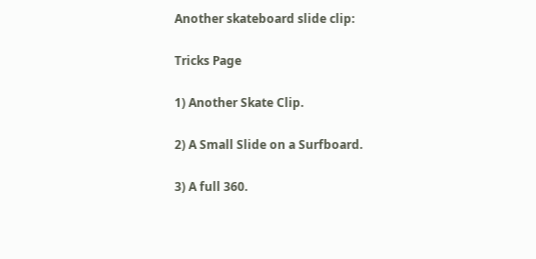Another skateboard slide clip:

Tricks Page

1) Another Skate Clip.

2) A Small Slide on a Surfboard.

3) A full 360.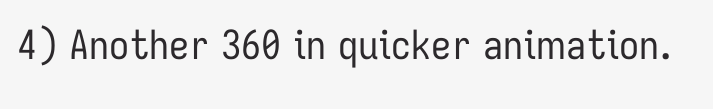4) Another 360 in quicker animation.